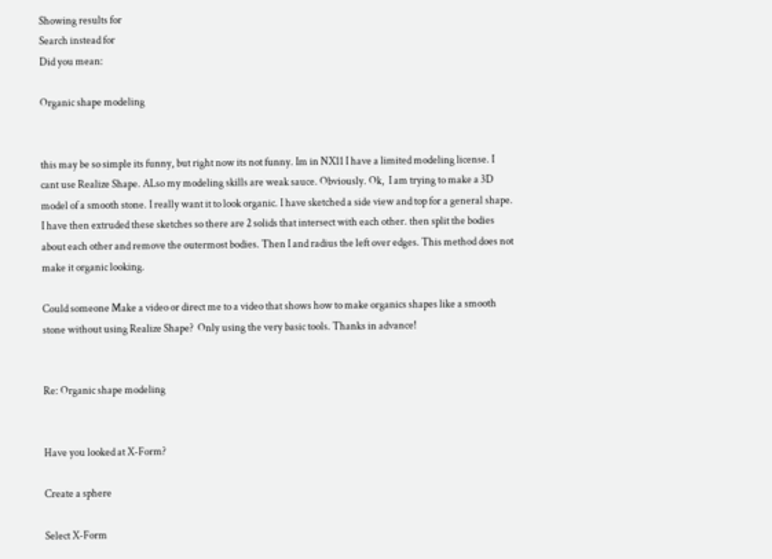Showing results for
Search instead for
Did you mean:

Organic shape modeling


this may be so simple its funny, but right now its not funny. Im in NX11 I have a limited modeling license. I cant use Realize Shape. ALso my modeling skills are weak sauce. Obviously. Ok,  I am trying to make a 3D model of a smooth stone. I really want it to look organic. I have sketched a side view and top for a general shape. I have then extruded these sketches so there are 2 solids that intersect with each other. then split the bodies about each other and remove the outermost bodies. Then I and radius the left over edges. This method does not make it organic looking.

Could someone Make a video or direct me to a video that shows how to make organics shapes like a smooth stone without using Realize Shape?  Only using the very basic tools. Thanks in advance!


Re: Organic shape modeling


Have you looked at X-Form?

Create a sphere

Select X-Form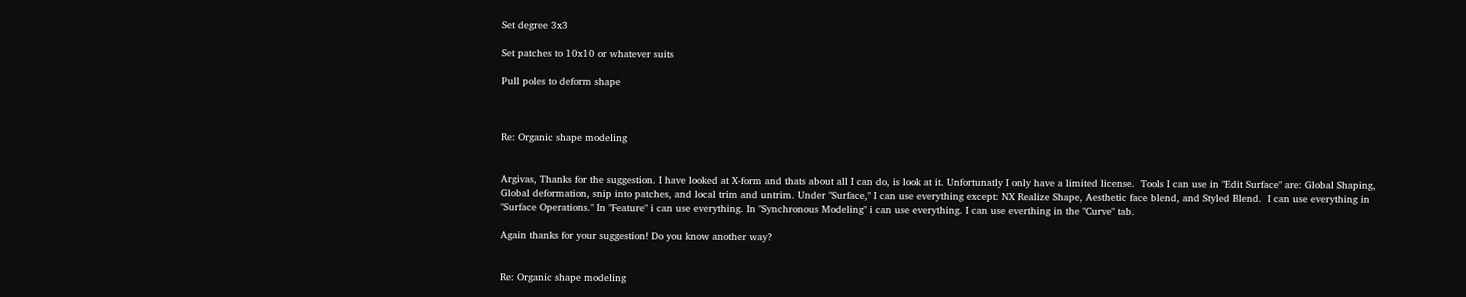Set degree 3x3

Set patches to 10x10 or whatever suits

Pull poles to deform shape



Re: Organic shape modeling


Argivas, Thanks for the suggestion. I have looked at X-form and thats about all I can do, is look at it. Unfortunatly I only have a limited license.  Tools I can use in "Edit Surface" are: Global Shaping, Global deformation, snip into patches, and local trim and untrim. Under "Surface," I can use everything except: NX Realize Shape, Aesthetic face blend, and Styled Blend.  I can use everything in "Surface Operations." In "Feature" i can use everything. In "Synchronous Modeling" i can use everything. I can use everthing in the "Curve" tab.

Again thanks for your suggestion! Do you know another way?


Re: Organic shape modeling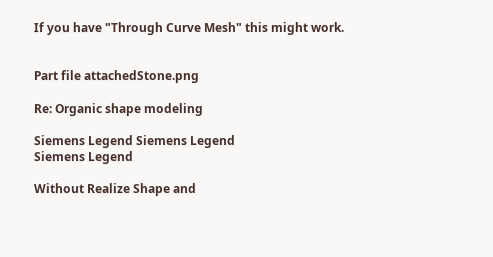If you have "Through Curve Mesh" this might work.


Part file attachedStone.png

Re: Organic shape modeling

Siemens Legend Siemens Legend
Siemens Legend

Without Realize Shape and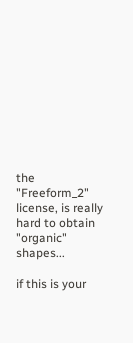the "Freeform_2" license, is really hard to obtain "organic" shapes...

if this is your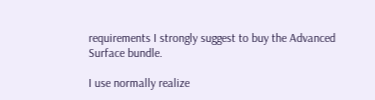requirements I strongly suggest to buy the Advanced Surface bundle.

I use normally realize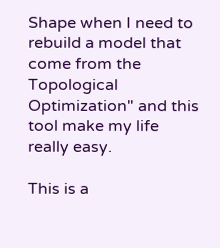Shape when I need to rebuild a model that come from the Topological Optimization" and this tool make my life really easy.

This is a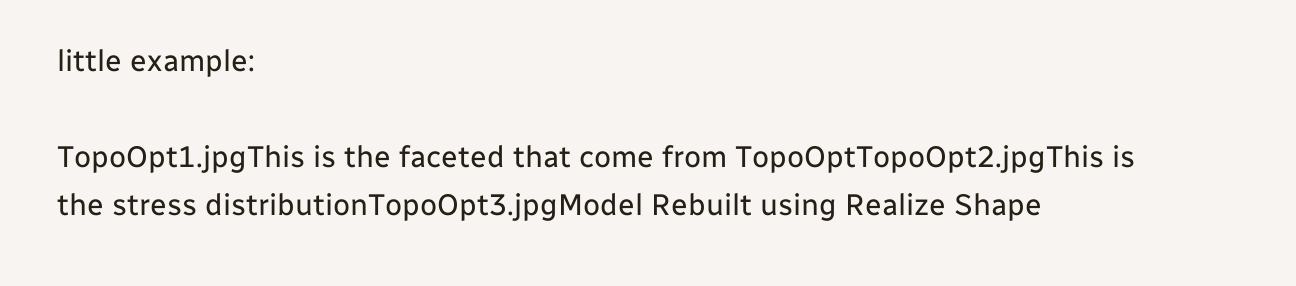little example:

TopoOpt1.jpgThis is the faceted that come from TopoOptTopoOpt2.jpgThis is the stress distributionTopoOpt3.jpgModel Rebuilt using Realize Shape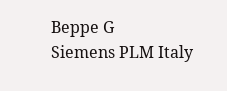Beppe G
Siemens PLM Italy